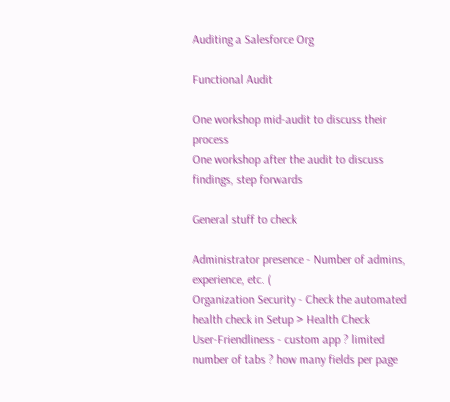Auditing a Salesforce Org

Functional Audit

One workshop mid-audit to discuss their process
One workshop after the audit to discuss findings, step forwards

General stuff to check

Administrator presence - Number of admins, experience, etc. (
Organization Security - Check the automated health check in Setup > Health Check
User-Friendliness - custom app ? limited number of tabs ? how many fields per page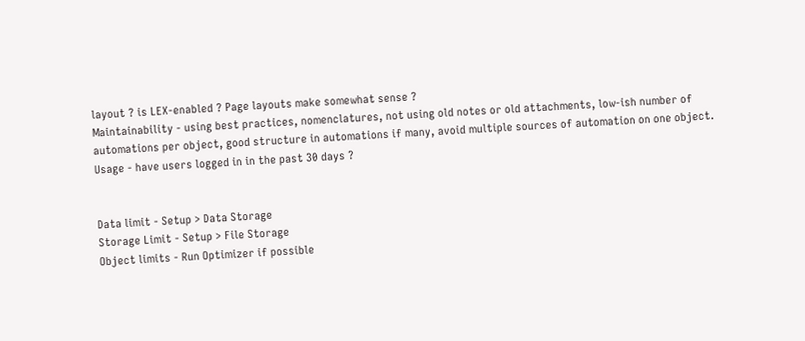layout ? is LEX-enabled ? Page layouts make somewhat sense ?
Maintainability - using best practices, nomenclatures, not using old notes or old attachments, low-ish number of automations per object, good structure in automations if many, avoid multiple sources of automation on one object.
Usage - have users logged in in the past 30 days ?


Data limit - Setup > Data Storage
Storage Limit - Setup > File Storage
Object limits - Run Optimizer if possible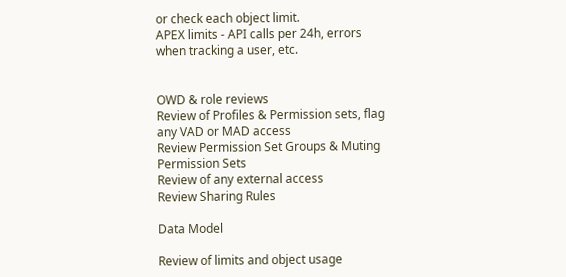or check each object limit.
APEX limits - API calls per 24h, errors when tracking a user, etc.


OWD & role reviews
Review of Profiles & Permission sets, flag any VAD or MAD access
Review Permission Set Groups & Muting Permission Sets
Review of any external access
Review Sharing Rules

Data Model

Review of limits and object usage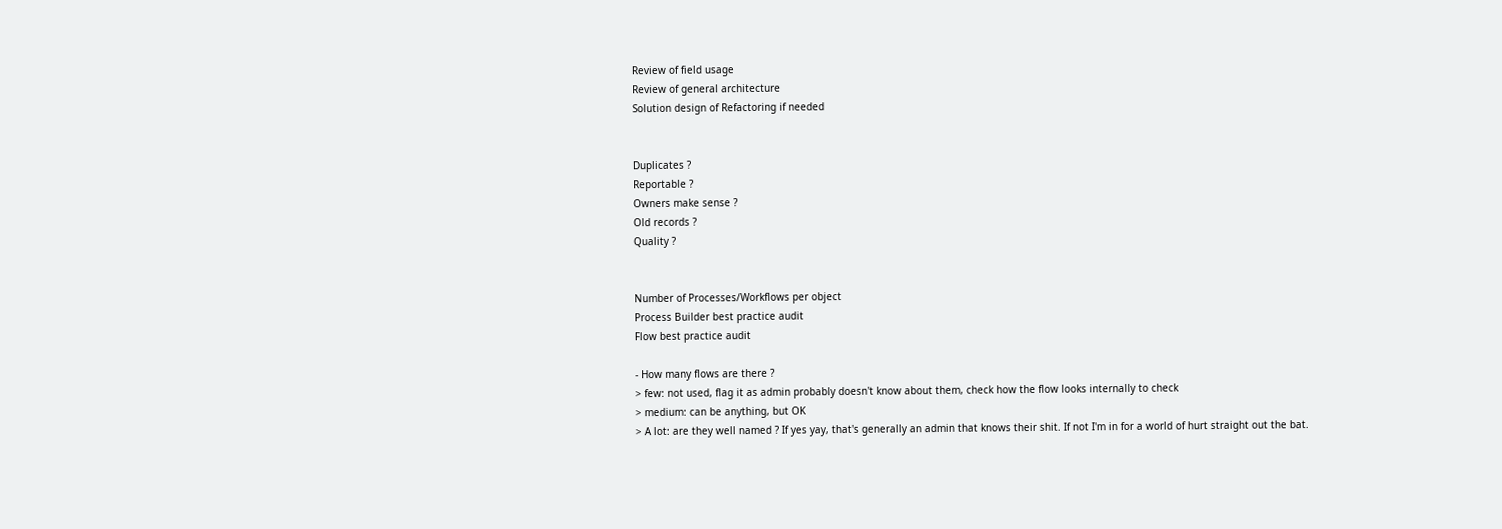Review of field usage
Review of general architecture
Solution design of Refactoring if needed


Duplicates ?
Reportable ?
Owners make sense ?
Old records ?
Quality ?


Number of Processes/Workflows per object
Process Builder best practice audit
Flow best practice audit

- How many flows are there ?
> few: not used, flag it as admin probably doesn't know about them, check how the flow looks internally to check
> medium: can be anything, but OK
> A lot: are they well named ? If yes yay, that's generally an admin that knows their shit. If not I'm in for a world of hurt straight out the bat.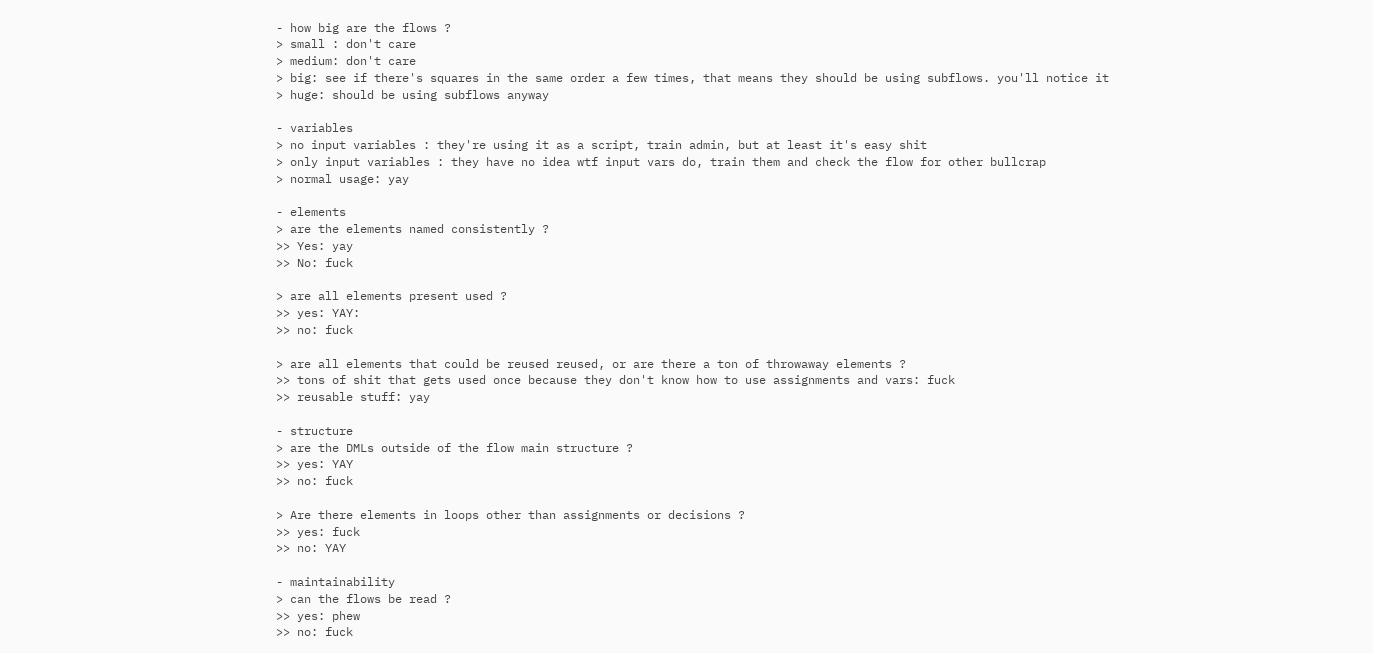- how big are the flows ?
> small : don't care
> medium: don't care
> big: see if there's squares in the same order a few times, that means they should be using subflows. you'll notice it
> huge: should be using subflows anyway

- variables
> no input variables : they're using it as a script, train admin, but at least it's easy shit
> only input variables : they have no idea wtf input vars do, train them and check the flow for other bullcrap
> normal usage: yay

- elements
> are the elements named consistently ?
>> Yes: yay
>> No: fuck

> are all elements present used ?
>> yes: YAY:
>> no: fuck

> are all elements that could be reused reused, or are there a ton of throwaway elements ?
>> tons of shit that gets used once because they don't know how to use assignments and vars: fuck
>> reusable stuff: yay

- structure
> are the DMLs outside of the flow main structure ?
>> yes: YAY
>> no: fuck

> Are there elements in loops other than assignments or decisions ?
>> yes: fuck
>> no: YAY

- maintainability
> can the flows be read ?
>> yes: phew
>> no: fuck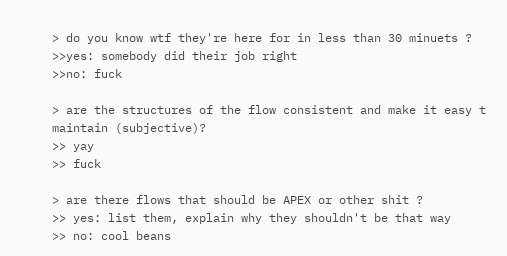> do you know wtf they're here for in less than 30 minuets ?
>>yes: somebody did their job right
>>no: fuck

> are the structures of the flow consistent and make it easy t maintain (subjective)?
>> yay
>> fuck

> are there flows that should be APEX or other shit ?
>> yes: list them, explain why they shouldn't be that way
>> no: cool beans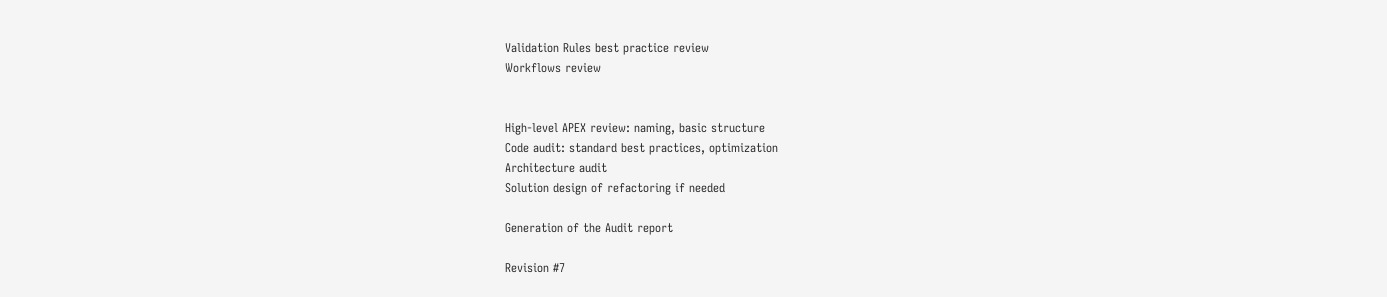Validation Rules best practice review
Workflows review


High-level APEX review: naming, basic structure
Code audit: standard best practices, optimization
Architecture audit
Solution design of refactoring if needed

Generation of the Audit report

Revision #7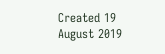Created 19 August 2019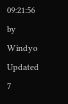09:21:56 by Windyo
Updated 7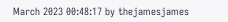March 2023 00:48:17 by thejamesjames